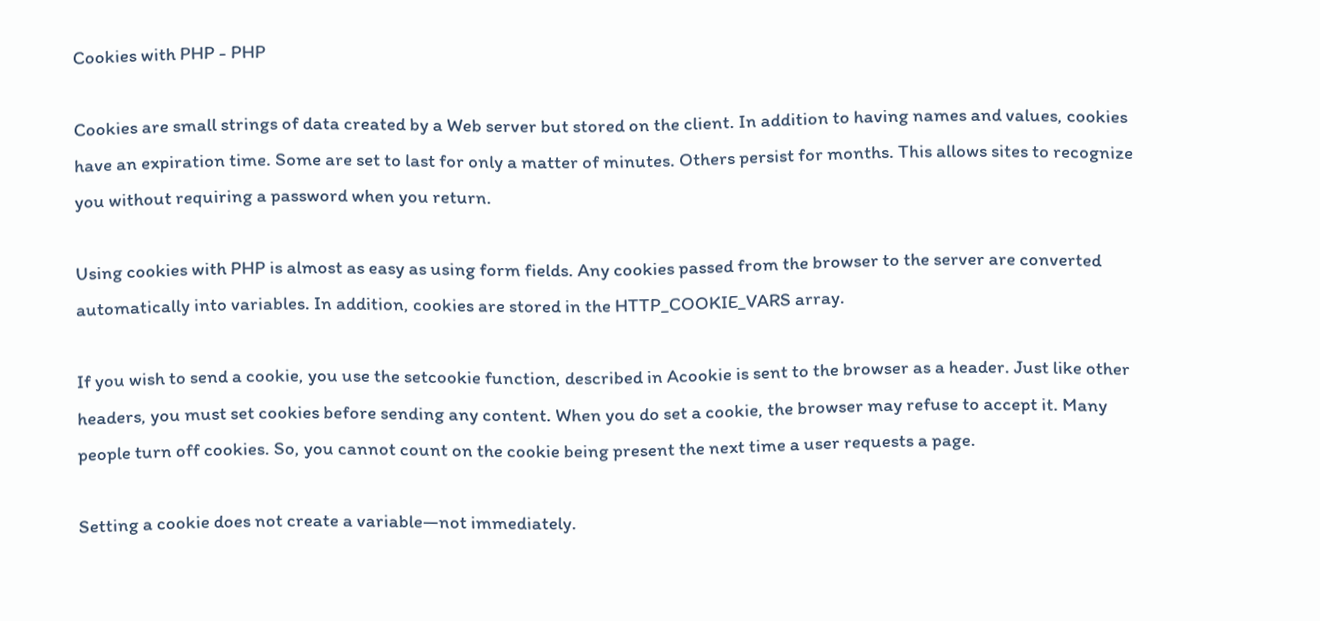Cookies with PHP - PHP

Cookies are small strings of data created by a Web server but stored on the client. In addition to having names and values, cookies have an expiration time. Some are set to last for only a matter of minutes. Others persist for months. This allows sites to recognize you without requiring a password when you return.

Using cookies with PHP is almost as easy as using form fields. Any cookies passed from the browser to the server are converted automatically into variables. In addition, cookies are stored in the HTTP_COOKIE_VARS array.

If you wish to send a cookie, you use the setcookie function, described in Acookie is sent to the browser as a header. Just like other headers, you must set cookies before sending any content. When you do set a cookie, the browser may refuse to accept it. Many people turn off cookies. So, you cannot count on the cookie being present the next time a user requests a page.

Setting a cookie does not create a variable—not immediately.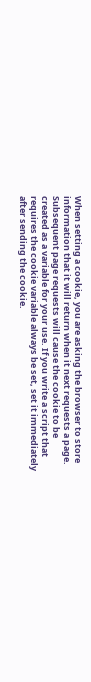When setting a cookie, you are asking the browser to store information that it will return when it next requests a page. Subsequent page requests will cause the cookie to be created as a variable for your use. If you write a script that requires the cookie variable always be set, set it immediately after sending the cookie.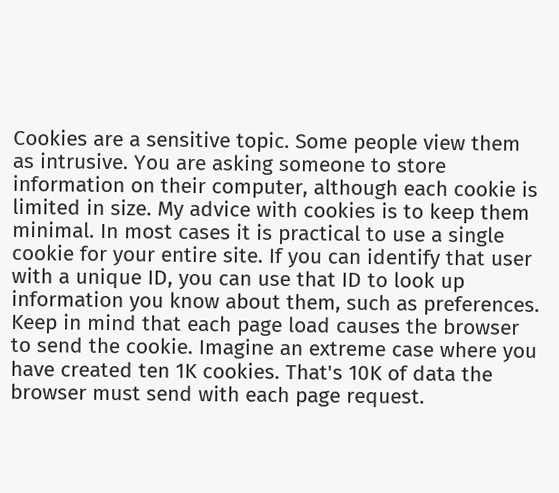Cookies are a sensitive topic. Some people view them as intrusive. You are asking someone to store information on their computer, although each cookie is limited in size. My advice with cookies is to keep them minimal. In most cases it is practical to use a single cookie for your entire site. If you can identify that user with a unique ID, you can use that ID to look up information you know about them, such as preferences. Keep in mind that each page load causes the browser to send the cookie. Imagine an extreme case where you have created ten 1K cookies. That's 10K of data the browser must send with each page request.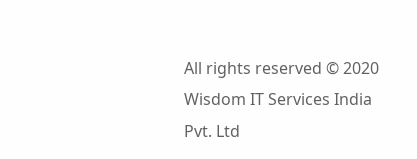All rights reserved © 2020 Wisdom IT Services India Pvt. Ltd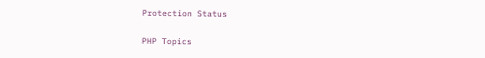Protection Status

PHP Topics